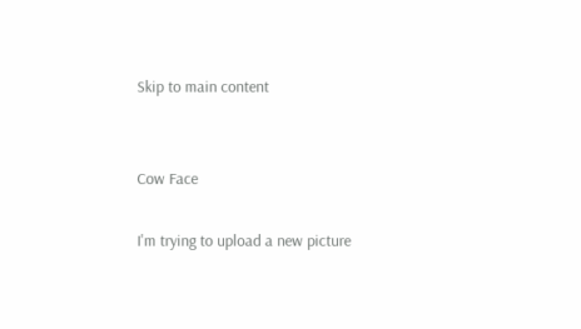Skip to main content


Cow Face

I'm trying to upload a new picture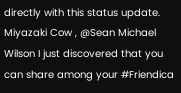directly with this status update.
Miyazaki Cow , @Sean Michael Wilson I just discovered that you can share among your #Friendica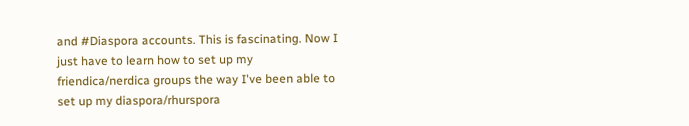and #Diaspora accounts. This is fascinating. Now I just have to learn how to set up my friendica/nerdica groups the way I've been able to set up my diaspora/rhurspora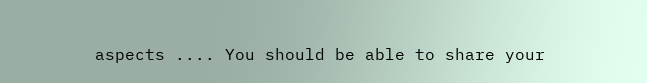aspects .... You should be able to share your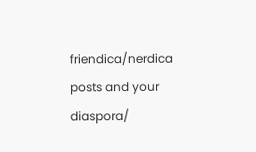friendica/nerdica posts and your diaspora/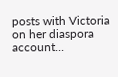posts with Victoria on her diaspora account...